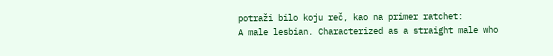potraži bilo koju reč, kao na primer ratchet:
A male lesbian. Characterized as a straight male who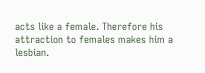acts like a female. Therefore his attraction to females makes him a lesbian.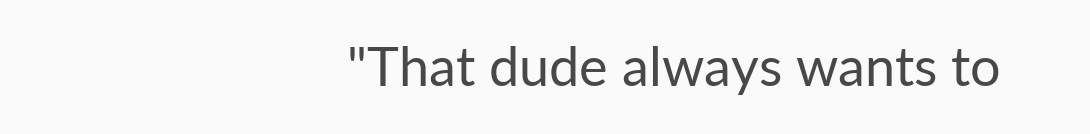"That dude always wants to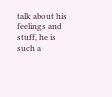talk about his feelings and stuff, he is such a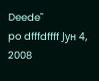Deede"
po dfffdffff Јун 4, 2008